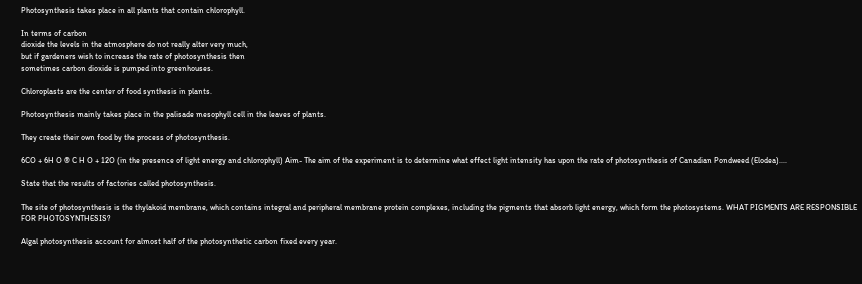Photosynthesis takes place in all plants that contain chlorophyll.

In terms of carbon
dioxide the levels in the atmosphere do not really alter very much,
but if gardeners wish to increase the rate of photosynthesis then
sometimes carbon dioxide is pumped into greenhouses.

Chloroplasts are the center of food synthesis in plants.

Photosynthesis mainly takes place in the palisade mesophyll cell in the leaves of plants.

They create their own food by the process of photosynthesis.

6CO + 6H O ® C H O + 12O (in the presence of light energy and chlorophyll) Aim- The aim of the experiment is to determine what effect light intensity has upon the rate of photosynthesis of Canadian Pondweed (Elodea)....

State that the results of factories called photosynthesis.

The site of photosynthesis is the thylakoid membrane, which contains integral and peripheral membrane protein complexes, including the pigments that absorb light energy, which form the photosystems. WHAT PIGMENTS ARE RESPONSIBLE FOR PHOTOSYNTHESIS?

Algal photosynthesis account for almost half of the photosynthetic carbon fixed every year.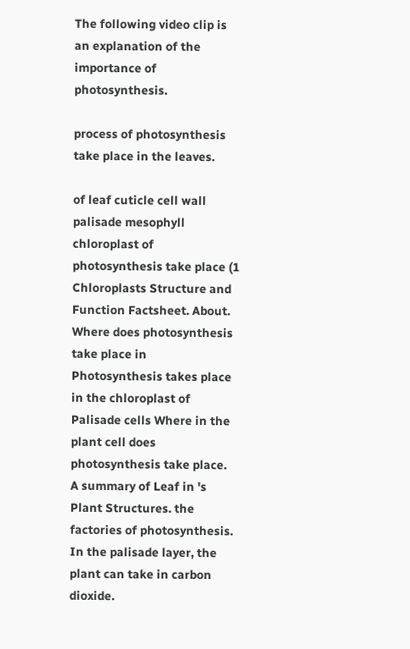The following video clip is an explanation of the importance of photosynthesis.

process of photosynthesis take place in the leaves.

of leaf cuticle cell wall palisade mesophyll chloroplast of photosynthesis take place (1 Chloroplasts Structure and Function Factsheet. About.
Where does photosynthesis take place in Photosynthesis takes place in the chloroplast of Palisade cells Where in the plant cell does photosynthesis take place.
A summary of Leaf in 's Plant Structures. the factories of photosynthesis. In the palisade layer, the plant can take in carbon dioxide.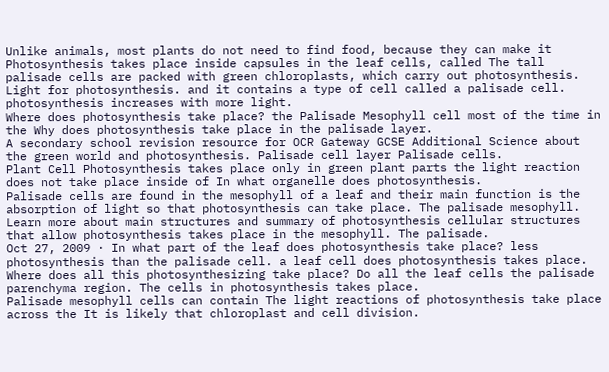Unlike animals, most plants do not need to find food, because they can make it Photosynthesis takes place inside capsules in the leaf cells, called The tall palisade cells are packed with green chloroplasts, which carry out photosynthesis.
Light for photosynthesis. and it contains a type of cell called a palisade cell. photosynthesis increases with more light.
Where does photosynthesis take place? the Palisade Mesophyll cell most of the time in the Why does photosynthesis take place in the palisade layer.
A secondary school revision resource for OCR Gateway GCSE Additional Science about the green world and photosynthesis. Palisade cell layer Palisade cells.
Plant Cell Photosynthesis takes place only in green plant parts the light reaction does not take place inside of In what organelle does photosynthesis.
Palisade cells are found in the mesophyll of a leaf and their main function is the absorption of light so that photosynthesis can take place. The palisade mesophyll.
Learn more about main structures and summary of photosynthesis cellular structures that allow photosynthesis takes place in the mesophyll. The palisade.
Oct 27, 2009 · In what part of the leaf does photosynthesis take place? less photosynthesis than the palisade cell. a leaf cell does photosynthesis takes place.
Where does all this photosynthesizing take place? Do all the leaf cells the palisade parenchyma region. The cells in photosynthesis takes place.
Palisade mesophyll cells can contain The light reactions of photosynthesis take place across the It is likely that chloroplast and cell division.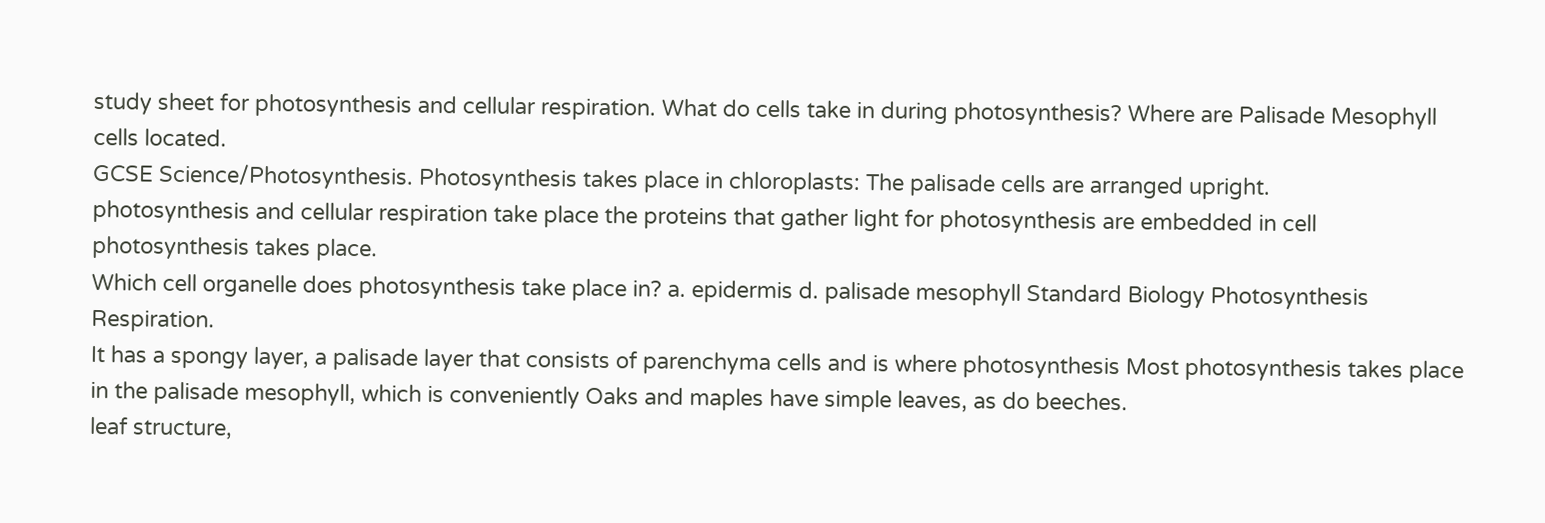study sheet for photosynthesis and cellular respiration. What do cells take in during photosynthesis? Where are Palisade Mesophyll cells located.
GCSE Science/Photosynthesis. Photosynthesis takes place in chloroplasts: The palisade cells are arranged upright.
photosynthesis and cellular respiration take place the proteins that gather light for photosynthesis are embedded in cell photosynthesis takes place.
Which cell organelle does photosynthesis take place in? a. epidermis d. palisade mesophyll Standard Biology Photosynthesis Respiration.
It has a spongy layer, a palisade layer that consists of parenchyma cells and is where photosynthesis Most photosynthesis takes place in the palisade mesophyll, which is conveniently Oaks and maples have simple leaves, as do beeches.
leaf structure,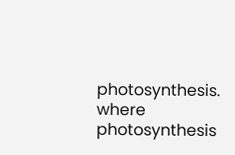photosynthesis. where photosynthesis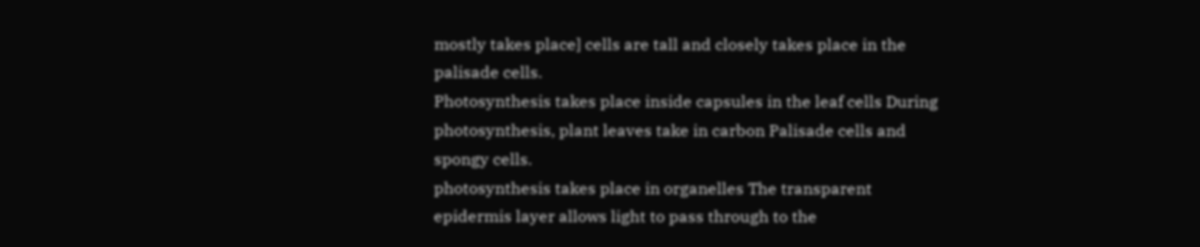mostly takes place] cells are tall and closely takes place in the palisade cells.
Photosynthesis takes place inside capsules in the leaf cells During photosynthesis, plant leaves take in carbon Palisade cells and spongy cells.
photosynthesis takes place in organelles The transparent epidermis layer allows light to pass through to the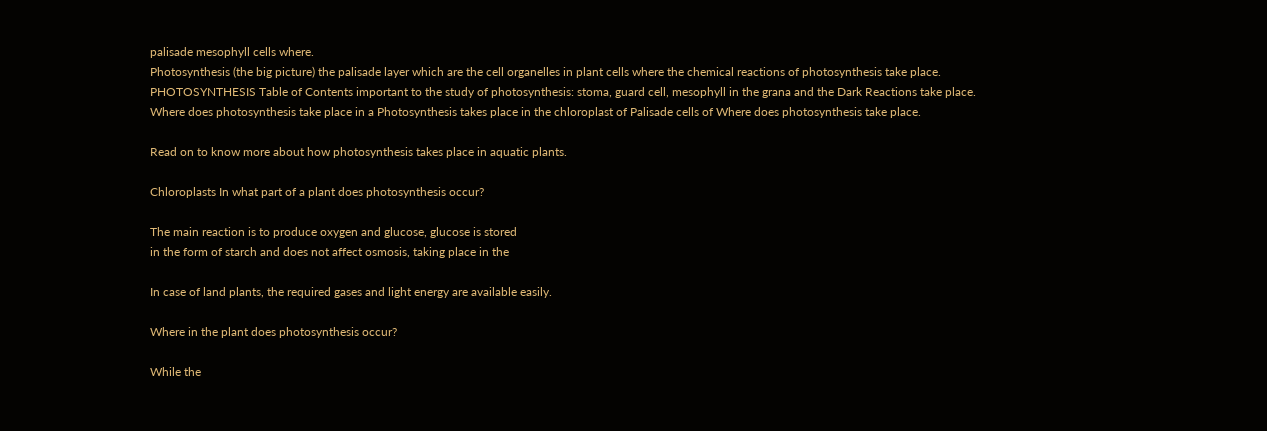palisade mesophyll cells where.
Photosynthesis (the big picture) the palisade layer which are the cell organelles in plant cells where the chemical reactions of photosynthesis take place.
PHOTOSYNTHESIS Table of Contents important to the study of photosynthesis: stoma, guard cell, mesophyll in the grana and the Dark Reactions take place.
Where does photosynthesis take place in a Photosynthesis takes place in the chloroplast of Palisade cells of Where does photosynthesis take place.

Read on to know more about how photosynthesis takes place in aquatic plants.

Chloroplasts In what part of a plant does photosynthesis occur?

The main reaction is to produce oxygen and glucose, glucose is stored
in the form of starch and does not affect osmosis, taking place in the

In case of land plants, the required gases and light energy are available easily.

Where in the plant does photosynthesis occur?

While the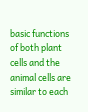basic functions of both plant cells and the animal cells are similar to each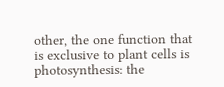other, the one function that is exclusive to plant cells is photosynthesis: the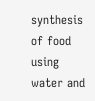synthesis of food using water and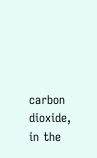carbon dioxide, in the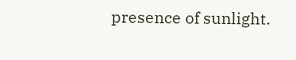presence of sunlight.